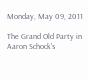Monday, May 09, 2011

The Grand Old Party in Aaron Schock's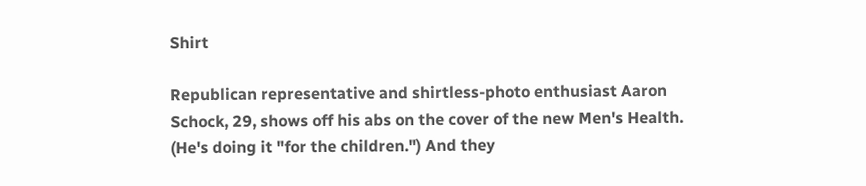Shirt

Republican representative and shirtless-photo enthusiast Aaron Schock, 29, shows off his abs on the cover of the new Men's Health. (He's doing it "for the children.") And they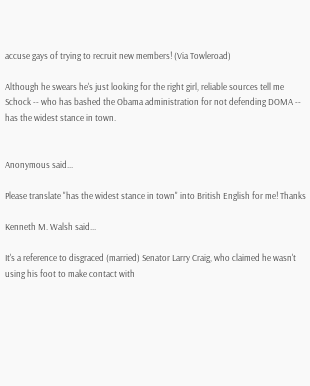accuse gays of trying to recruit new members! (Via Towleroad)

Although he swears he's just looking for the right girl, reliable sources tell me Schock -- who has bashed the Obama administration for not defending DOMA -- has the widest stance in town.


Anonymous said...

Please translate "has the widest stance in town" into British English for me! Thanks

Kenneth M. Walsh said...

It's a reference to disgraced (married) Senator Larry Craig, who claimed he wasn't using his foot to make contact with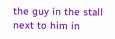the guy in the stall next to him in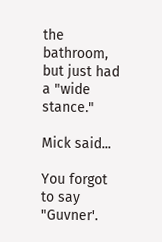the bathroom, but just had a "wide stance."

Mick said...

You forgot to say "Guvner'.